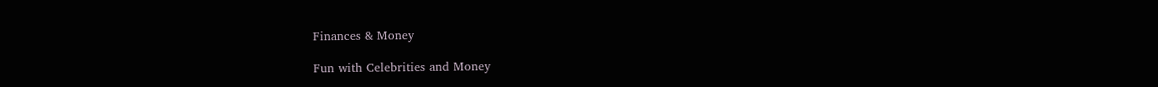Finances & Money

Fun with Celebrities and Money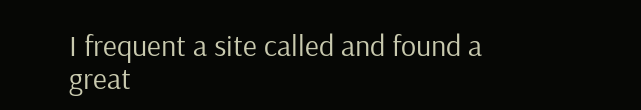I frequent a site called and found a great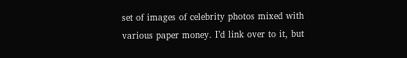set of images of celebrity photos mixed with various paper money. I’d link over to it, but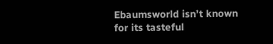Ebaumsworld isn’t known for its tasteful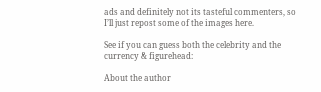ads and definitely not its tasteful commenters, so I’ll just repost some of the images here.

See if you can guess both the celebrity and the currency & figurehead:

About the author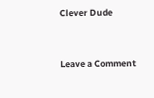Clever Dude


Leave a Comment